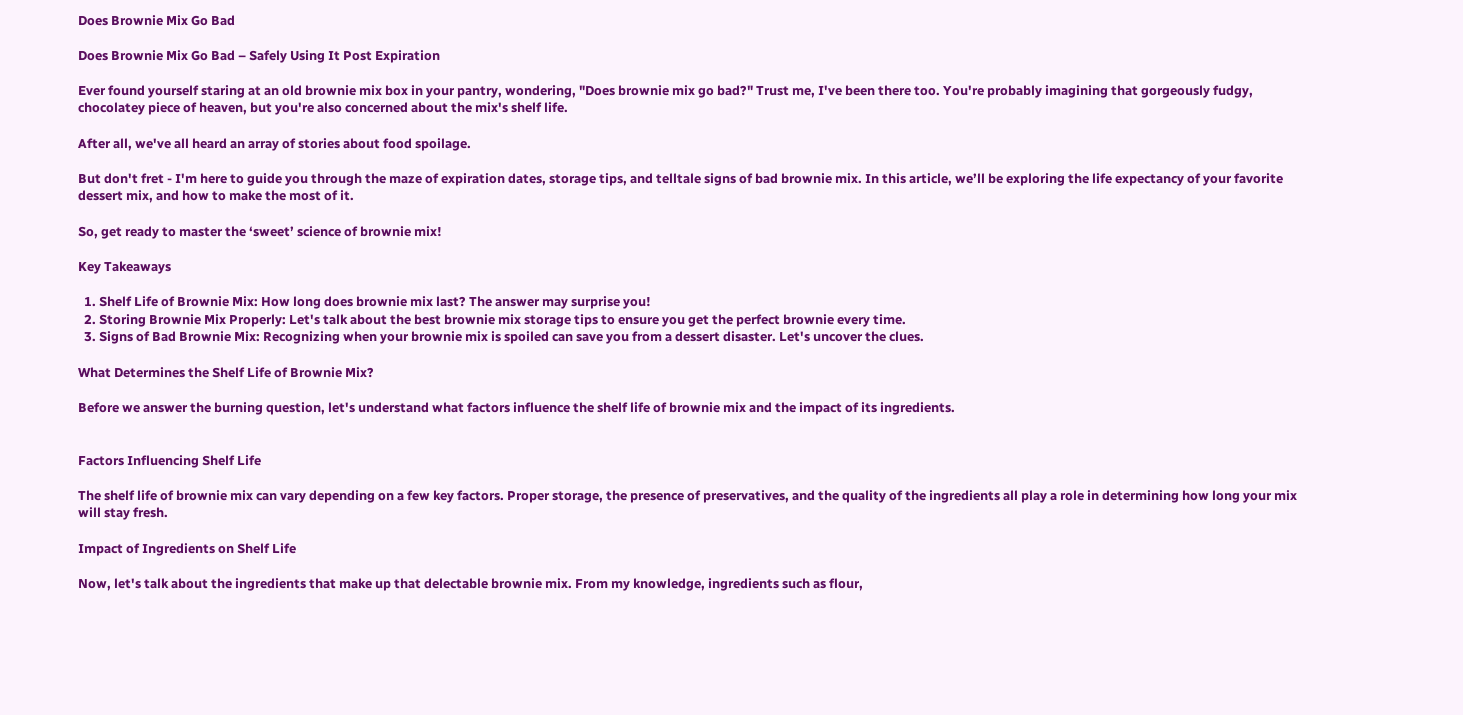Does Brownie Mix Go Bad

Does Brownie Mix Go Bad – Safely Using It Post Expiration

Ever found yourself staring at an old brownie mix box in your pantry, wondering, "Does brownie mix go bad?" Trust me, I've been there too. You're probably imagining that gorgeously fudgy, chocolatey piece of heaven, but you're also concerned about the mix's shelf life.

After all, we've all heard an array of stories about food spoilage.

But don't fret - I'm here to guide you through the maze of expiration dates, storage tips, and telltale signs of bad brownie mix. In this article, we’ll be exploring the life expectancy of your favorite dessert mix, and how to make the most of it.

So, get ready to master the ‘sweet’ science of brownie mix!

Key Takeaways

  1. Shelf Life of Brownie Mix: How long does brownie mix last? The answer may surprise you!
  2. Storing Brownie Mix Properly: Let's talk about the best brownie mix storage tips to ensure you get the perfect brownie every time.
  3. Signs of Bad Brownie Mix: Recognizing when your brownie mix is spoiled can save you from a dessert disaster. Let's uncover the clues.

What Determines the Shelf Life of Brownie Mix?

Before we answer the burning question, let's understand what factors influence the shelf life of brownie mix and the impact of its ingredients.


Factors Influencing Shelf Life

The shelf life of brownie mix can vary depending on a few key factors. Proper storage, the presence of preservatives, and the quality of the ingredients all play a role in determining how long your mix will stay fresh.

Impact of Ingredients on Shelf Life

Now, let's talk about the ingredients that make up that delectable brownie mix. From my knowledge, ingredients such as flour,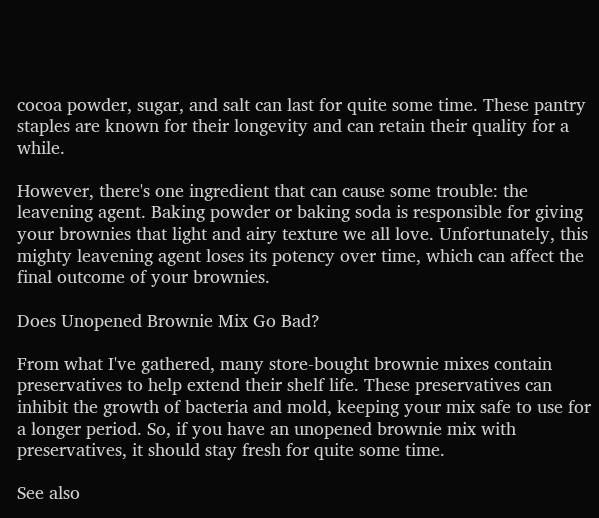cocoa powder, sugar, and salt can last for quite some time. These pantry staples are known for their longevity and can retain their quality for a while.

However, there's one ingredient that can cause some trouble: the leavening agent. Baking powder or baking soda is responsible for giving your brownies that light and airy texture we all love. Unfortunately, this mighty leavening agent loses its potency over time, which can affect the final outcome of your brownies.

Does Unopened Brownie Mix Go Bad?

From what I've gathered, many store-bought brownie mixes contain preservatives to help extend their shelf life. These preservatives can inhibit the growth of bacteria and mold, keeping your mix safe to use for a longer period. So, if you have an unopened brownie mix with preservatives, it should stay fresh for quite some time.

See also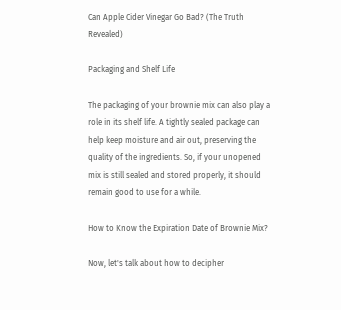Can Apple Cider Vinegar Go Bad? (The Truth Revealed)

Packaging and Shelf Life

The packaging of your brownie mix can also play a role in its shelf life. A tightly sealed package can help keep moisture and air out, preserving the quality of the ingredients. So, if your unopened mix is still sealed and stored properly, it should remain good to use for a while.

How to Know the Expiration Date of Brownie Mix?

Now, let's talk about how to decipher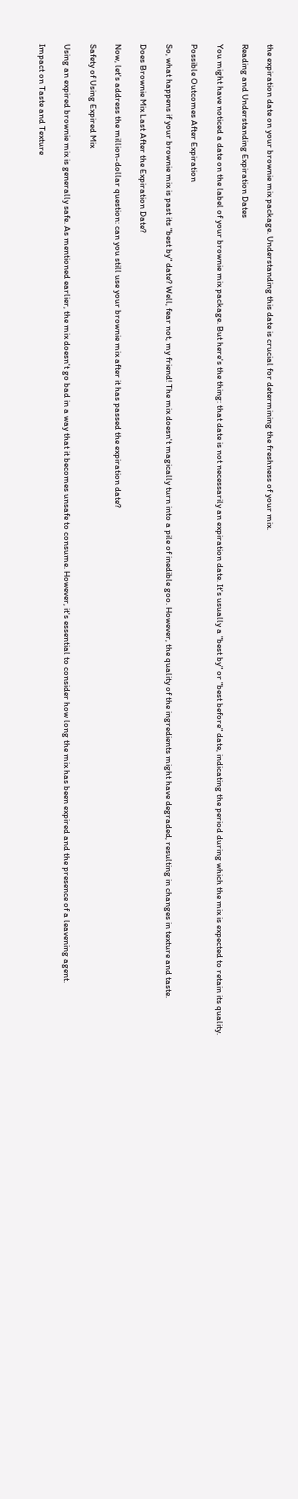the expiration date on your brownie mix package. Understanding this date is crucial for determining the freshness of your mix.

Reading and Understanding Expiration Dates

You might have noticed a date on the label of your brownie mix package. But here's the thing: that date is not necessarily an expiration date. It's usually a "best by" or "best before" date, indicating the period during which the mix is expected to retain its quality.

Possible Outcomes After Expiration

So, what happens if your brownie mix is past its "best by" date? Well, fear not, my friend! The mix doesn't magically turn into a pile of inedible goo. However, the quality of the ingredients might have degraded, resulting in changes in texture and taste.

Does Brownie Mix Last After the Expiration Date?

Now, let's address the million-dollar question: can you still use your brownie mix after it has passed the expiration date?

Safety of Using Expired Mix

Using an expired brownie mix is generally safe. As mentioned earlier, the mix doesn't go bad in a way that it becomes unsafe to consume. However, it's essential to consider how long the mix has been expired and the presence of a leavening agent.

Impact on Taste and Texture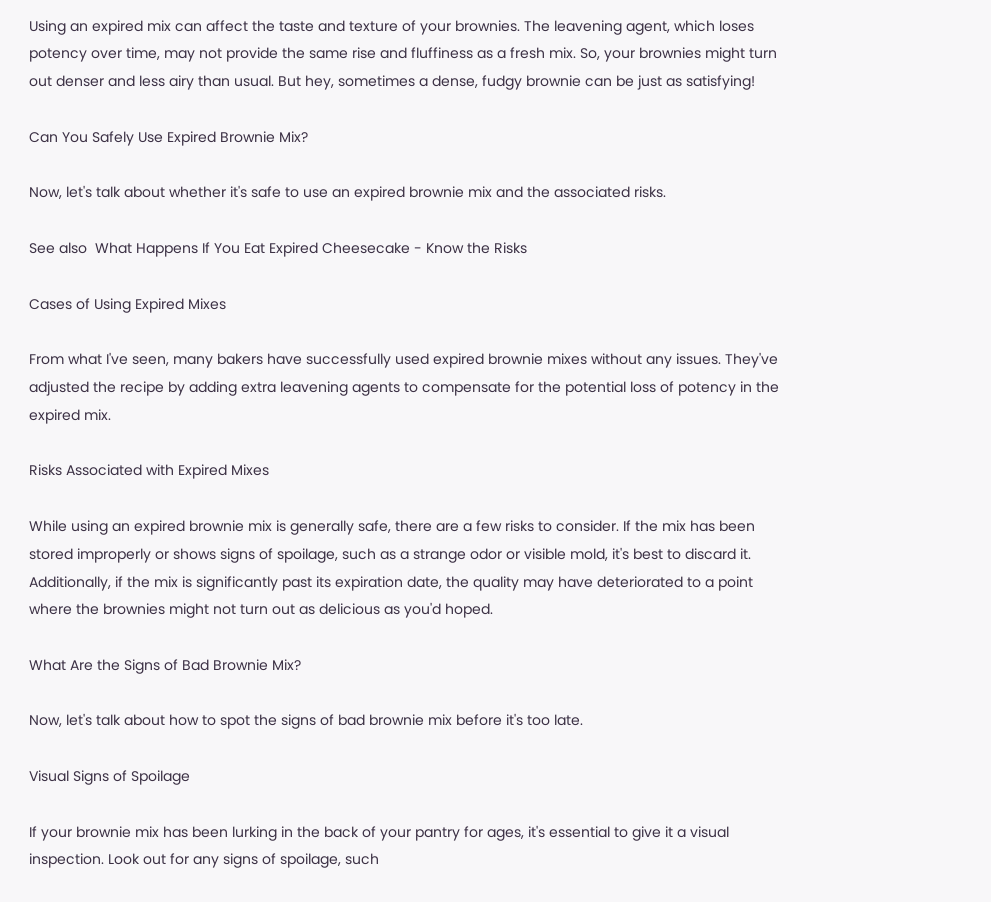Using an expired mix can affect the taste and texture of your brownies. The leavening agent, which loses potency over time, may not provide the same rise and fluffiness as a fresh mix. So, your brownies might turn out denser and less airy than usual. But hey, sometimes a dense, fudgy brownie can be just as satisfying!

Can You Safely Use Expired Brownie Mix?

Now, let's talk about whether it's safe to use an expired brownie mix and the associated risks.

See also  What Happens If You Eat Expired Cheesecake - Know the Risks

Cases of Using Expired Mixes

From what I've seen, many bakers have successfully used expired brownie mixes without any issues. They've adjusted the recipe by adding extra leavening agents to compensate for the potential loss of potency in the expired mix.

Risks Associated with Expired Mixes

While using an expired brownie mix is generally safe, there are a few risks to consider. If the mix has been stored improperly or shows signs of spoilage, such as a strange odor or visible mold, it's best to discard it. Additionally, if the mix is significantly past its expiration date, the quality may have deteriorated to a point where the brownies might not turn out as delicious as you'd hoped.

What Are the Signs of Bad Brownie Mix?

Now, let's talk about how to spot the signs of bad brownie mix before it's too late.

Visual Signs of Spoilage

If your brownie mix has been lurking in the back of your pantry for ages, it's essential to give it a visual inspection. Look out for any signs of spoilage, such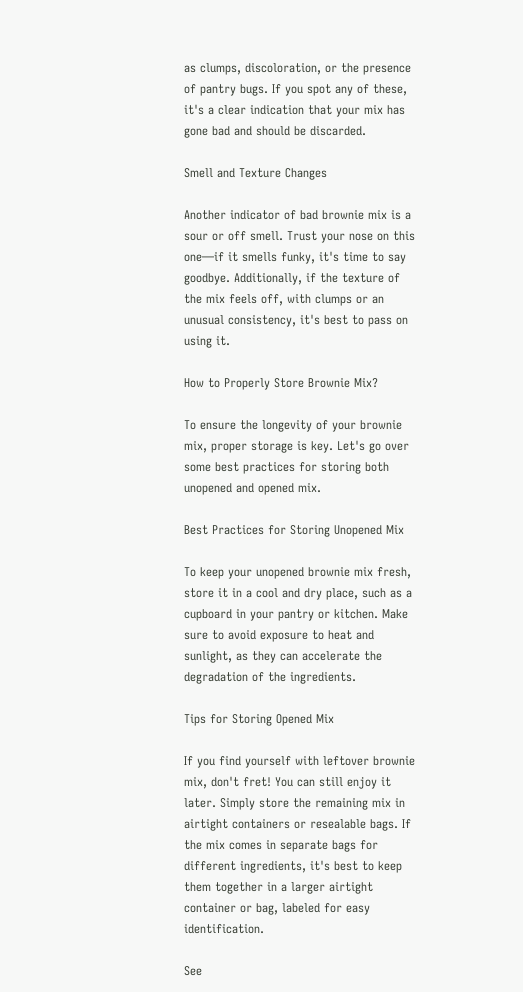as clumps, discoloration, or the presence of pantry bugs. If you spot any of these, it's a clear indication that your mix has gone bad and should be discarded.

Smell and Texture Changes

Another indicator of bad brownie mix is a sour or off smell. Trust your nose on this one—if it smells funky, it's time to say goodbye. Additionally, if the texture of the mix feels off, with clumps or an unusual consistency, it's best to pass on using it.

How to Properly Store Brownie Mix?

To ensure the longevity of your brownie mix, proper storage is key. Let's go over some best practices for storing both unopened and opened mix.

Best Practices for Storing Unopened Mix

To keep your unopened brownie mix fresh, store it in a cool and dry place, such as a cupboard in your pantry or kitchen. Make sure to avoid exposure to heat and sunlight, as they can accelerate the degradation of the ingredients.

Tips for Storing Opened Mix

If you find yourself with leftover brownie mix, don't fret! You can still enjoy it later. Simply store the remaining mix in airtight containers or resealable bags. If the mix comes in separate bags for different ingredients, it's best to keep them together in a larger airtight container or bag, labeled for easy identification.

See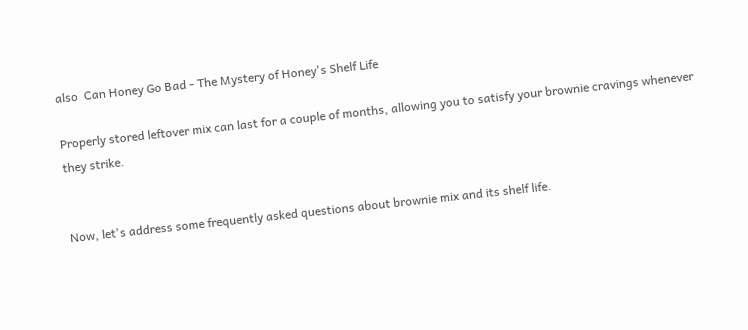also  Can Honey Go Bad - The Mystery of Honey's Shelf Life

Properly stored leftover mix can last for a couple of months, allowing you to satisfy your brownie cravings whenever they strike.


Now, let's address some frequently asked questions about brownie mix and its shelf life.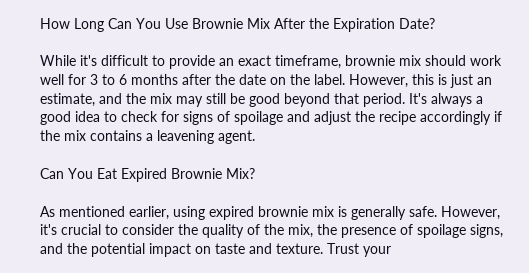How Long Can You Use Brownie Mix After the Expiration Date?

While it's difficult to provide an exact timeframe, brownie mix should work well for 3 to 6 months after the date on the label. However, this is just an estimate, and the mix may still be good beyond that period. It's always a good idea to check for signs of spoilage and adjust the recipe accordingly if the mix contains a leavening agent.

Can You Eat Expired Brownie Mix?

As mentioned earlier, using expired brownie mix is generally safe. However, it's crucial to consider the quality of the mix, the presence of spoilage signs, and the potential impact on taste and texture. Trust your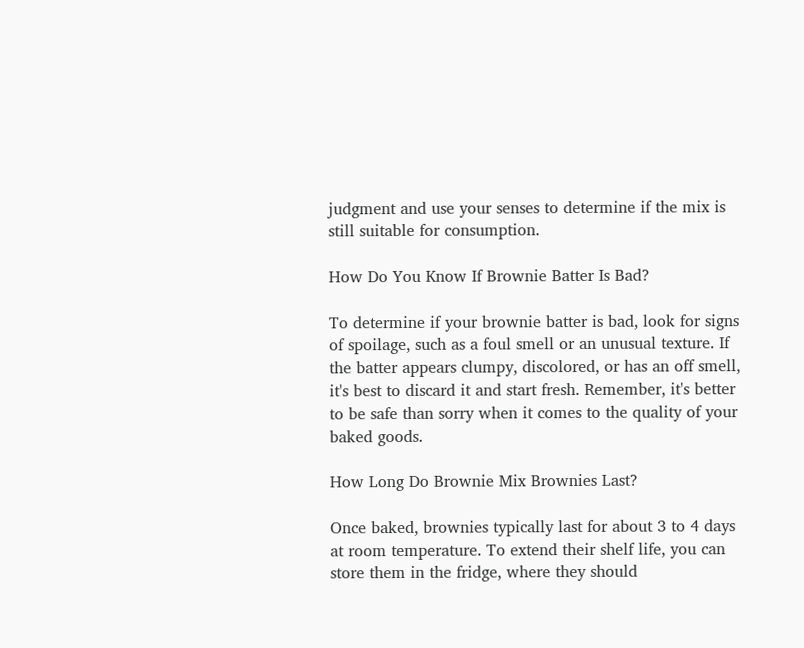judgment and use your senses to determine if the mix is still suitable for consumption.

How Do You Know If Brownie Batter Is Bad?

To determine if your brownie batter is bad, look for signs of spoilage, such as a foul smell or an unusual texture. If the batter appears clumpy, discolored, or has an off smell, it's best to discard it and start fresh. Remember, it's better to be safe than sorry when it comes to the quality of your baked goods.

How Long Do Brownie Mix Brownies Last?

Once baked, brownies typically last for about 3 to 4 days at room temperature. To extend their shelf life, you can store them in the fridge, where they should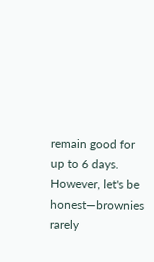remain good for up to 6 days. However, let's be honest—brownies rarely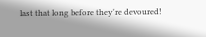last that long before they're devoured!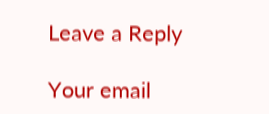Leave a Reply

Your email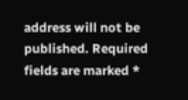address will not be published. Required fields are marked *